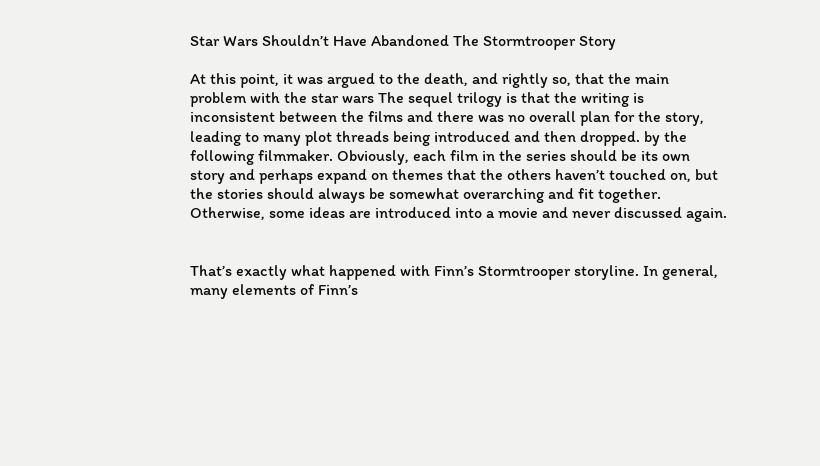Star Wars Shouldn’t Have Abandoned The Stormtrooper Story

At this point, it was argued to the death, and rightly so, that the main problem with the star wars The sequel trilogy is that the writing is inconsistent between the films and there was no overall plan for the story, leading to many plot threads being introduced and then dropped. by the following filmmaker. Obviously, each film in the series should be its own story and perhaps expand on themes that the others haven’t touched on, but the stories should always be somewhat overarching and fit together. Otherwise, some ideas are introduced into a movie and never discussed again.


That’s exactly what happened with Finn’s Stormtrooper storyline. In general, many elements of Finn’s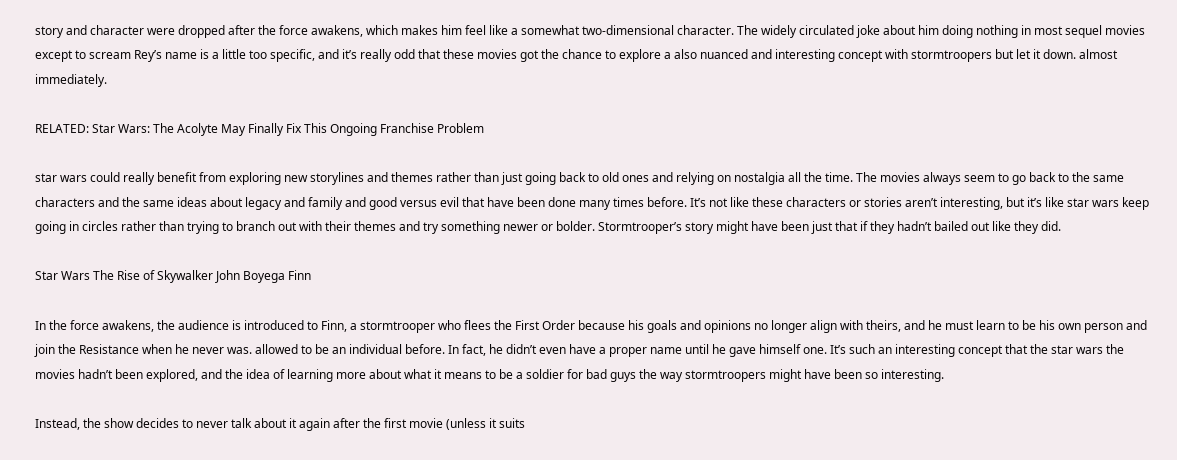story and character were dropped after the force awakens, which makes him feel like a somewhat two-dimensional character. The widely circulated joke about him doing nothing in most sequel movies except to scream Rey’s name is a little too specific, and it’s really odd that these movies got the chance to explore a also nuanced and interesting concept with stormtroopers but let it down. almost immediately.

RELATED: Star Wars: The Acolyte May Finally Fix This Ongoing Franchise Problem

star wars could really benefit from exploring new storylines and themes rather than just going back to old ones and relying on nostalgia all the time. The movies always seem to go back to the same characters and the same ideas about legacy and family and good versus evil that have been done many times before. It’s not like these characters or stories aren’t interesting, but it’s like star wars keep going in circles rather than trying to branch out with their themes and try something newer or bolder. Stormtrooper’s story might have been just that if they hadn’t bailed out like they did.

Star Wars The Rise of Skywalker John Boyega Finn

In the force awakens, the audience is introduced to Finn, a stormtrooper who flees the First Order because his goals and opinions no longer align with theirs, and he must learn to be his own person and join the Resistance when he never was. allowed to be an individual before. In fact, he didn’t even have a proper name until he gave himself one. It’s such an interesting concept that the star wars the movies hadn’t been explored, and the idea of learning more about what it means to be a soldier for bad guys the way stormtroopers might have been so interesting.

Instead, the show decides to never talk about it again after the first movie (unless it suits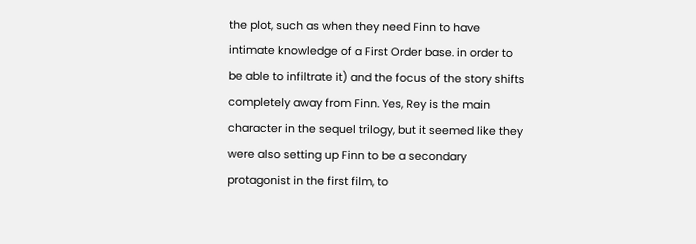the plot, such as when they need Finn to have intimate knowledge of a First Order base. in order to be able to infiltrate it) and the focus of the story shifts completely away from Finn. Yes, Rey is the main character in the sequel trilogy, but it seemed like they were also setting up Finn to be a secondary protagonist in the first film, to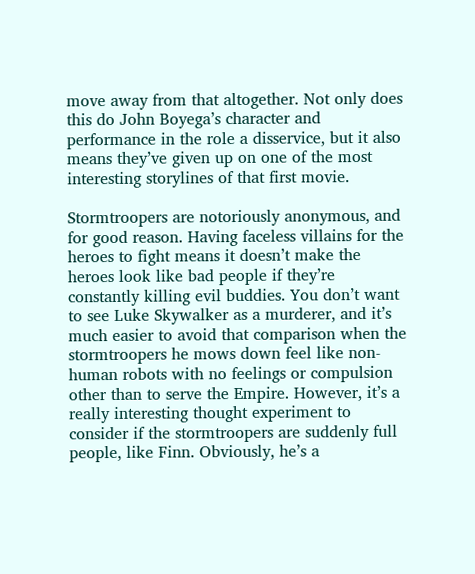move away from that altogether. Not only does this do John Boyega’s character and performance in the role a disservice, but it also means they’ve given up on one of the most interesting storylines of that first movie.

Stormtroopers are notoriously anonymous, and for good reason. Having faceless villains for the heroes to fight means it doesn’t make the heroes look like bad people if they’re constantly killing evil buddies. You don’t want to see Luke Skywalker as a murderer, and it’s much easier to avoid that comparison when the stormtroopers he mows down feel like non-human robots with no feelings or compulsion other than to serve the Empire. However, it’s a really interesting thought experiment to consider if the stormtroopers are suddenly full people, like Finn. Obviously, he’s a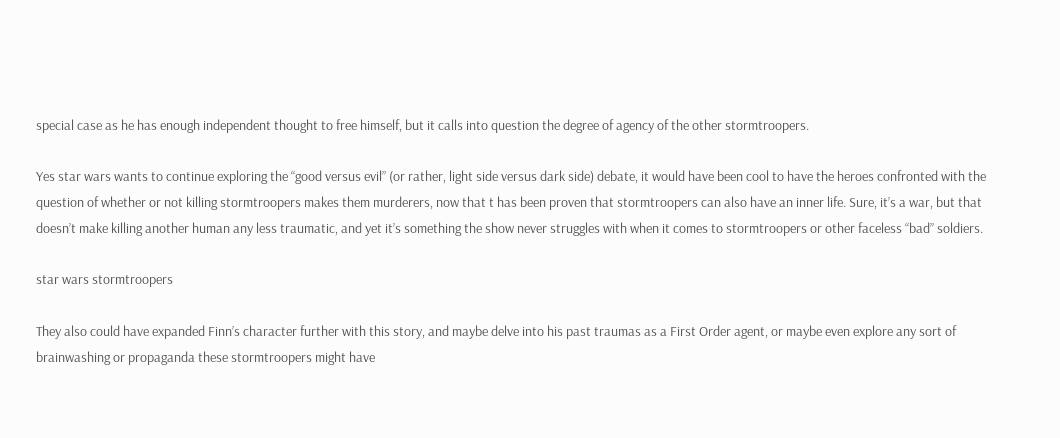special case as he has enough independent thought to free himself, but it calls into question the degree of agency of the other stormtroopers.

Yes star wars wants to continue exploring the “good versus evil” (or rather, light side versus dark side) debate, it would have been cool to have the heroes confronted with the question of whether or not killing stormtroopers makes them murderers, now that t has been proven that stormtroopers can also have an inner life. Sure, it’s a war, but that doesn’t make killing another human any less traumatic, and yet it’s something the show never struggles with when it comes to stormtroopers or other faceless “bad” soldiers.

star wars stormtroopers

They also could have expanded Finn’s character further with this story, and maybe delve into his past traumas as a First Order agent, or maybe even explore any sort of brainwashing or propaganda these stormtroopers might have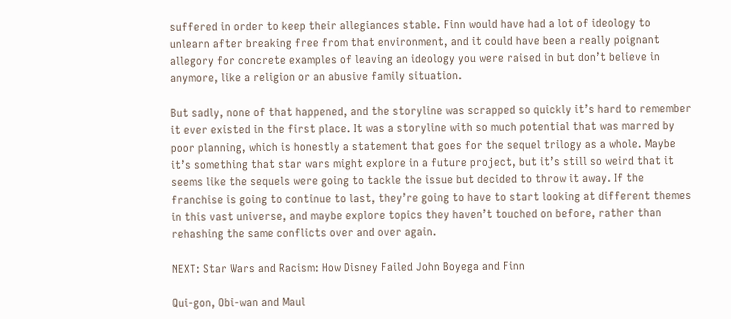suffered in order to keep their allegiances stable. Finn would have had a lot of ideology to unlearn after breaking free from that environment, and it could have been a really poignant allegory for concrete examples of leaving an ideology you were raised in but don’t believe in anymore, like a religion or an abusive family situation.

But sadly, none of that happened, and the storyline was scrapped so quickly it’s hard to remember it ever existed in the first place. It was a storyline with so much potential that was marred by poor planning, which is honestly a statement that goes for the sequel trilogy as a whole. Maybe it’s something that star wars might explore in a future project, but it’s still so weird that it seems like the sequels were going to tackle the issue but decided to throw it away. If the franchise is going to continue to last, they’re going to have to start looking at different themes in this vast universe, and maybe explore topics they haven’t touched on before, rather than rehashing the same conflicts over and over again.

NEXT: Star Wars and Racism: How Disney Failed John Boyega and Finn

Qui-gon, Obi-wan and Maul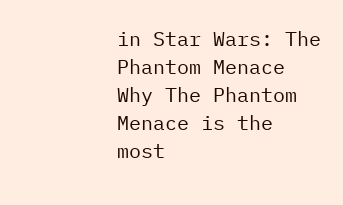in Star Wars: The Phantom Menace
Why The Phantom Menace is the most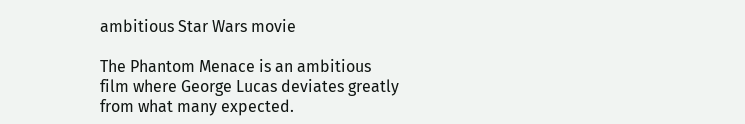ambitious Star Wars movie

The Phantom Menace is an ambitious film where George Lucas deviates greatly from what many expected.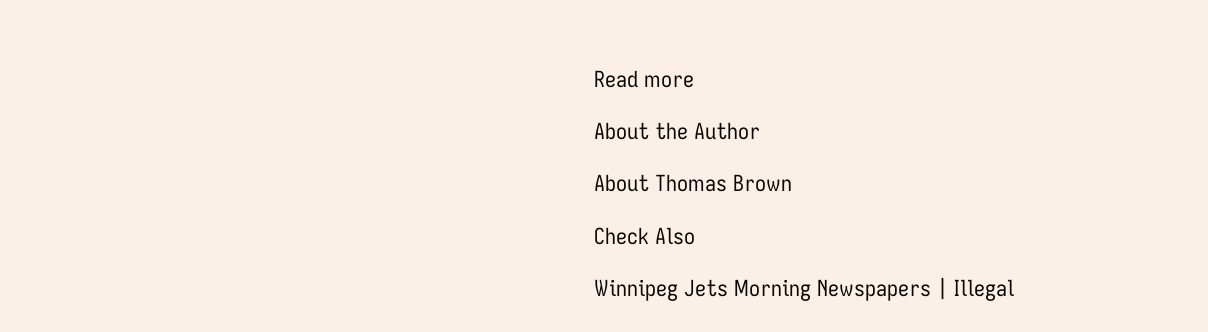Read more

About the Author

About Thomas Brown

Check Also

Winnipeg Jets Morning Newspapers | Illegal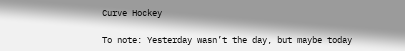Curve Hockey

To note: Yesterday wasn’t the day, but maybe today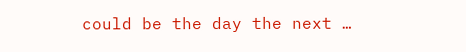could be the day the next …